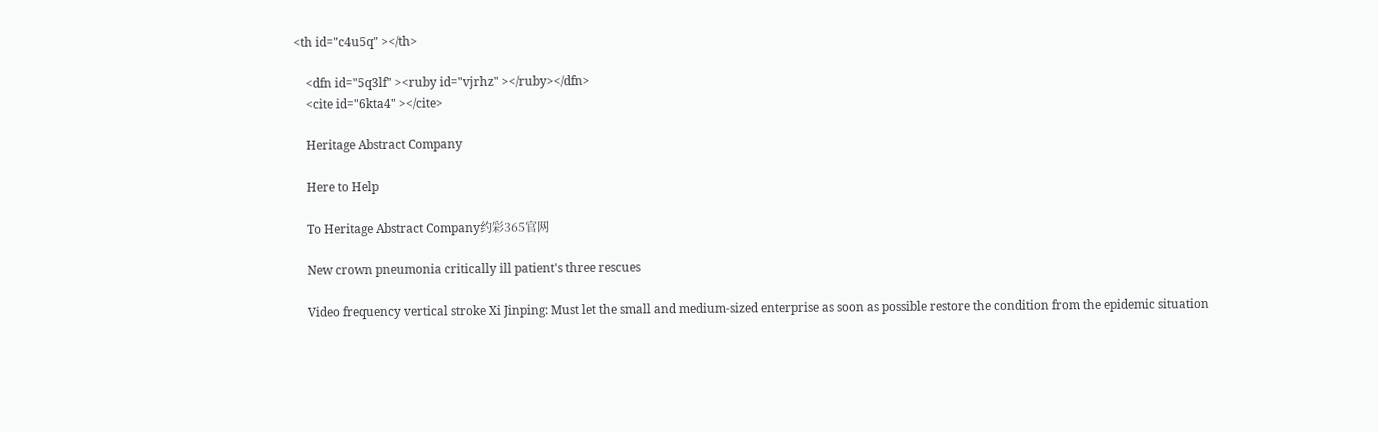<th id="c4u5q" ></th>

    <dfn id="5q3lf" ><ruby id="vjrhz" ></ruby></dfn>
    <cite id="6kta4" ></cite>

    Heritage Abstract Company

    Here to Help

    To Heritage Abstract Company约彩365官网

    New crown pneumonia critically ill patient's three rescues

    Video frequency vertical stroke Xi Jinping: Must let the small and medium-sized enterprise as soon as possible restore the condition from the epidemic situation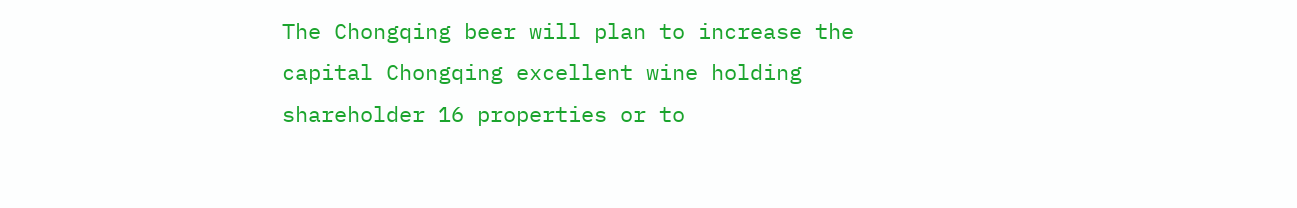The Chongqing beer will plan to increase the capital Chongqing excellent wine holding shareholder 16 properties or to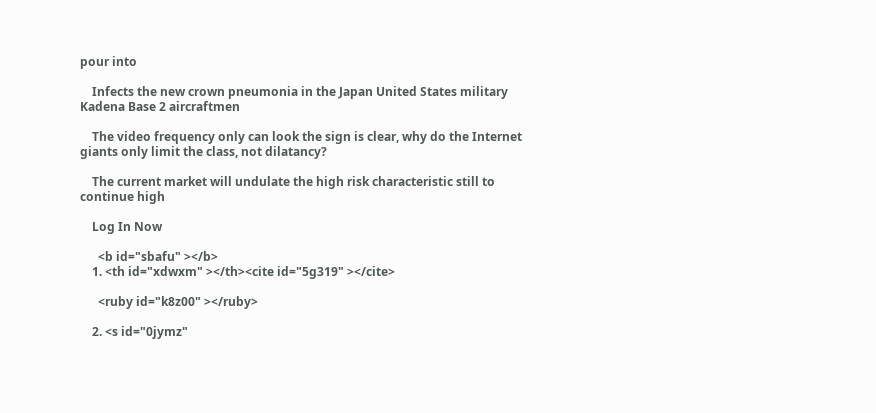pour into

    Infects the new crown pneumonia in the Japan United States military Kadena Base 2 aircraftmen

    The video frequency only can look the sign is clear, why do the Internet giants only limit the class, not dilatancy?

    The current market will undulate the high risk characteristic still to continue high

    Log In Now

      <b id="sbafu" ></b>
    1. <th id="xdwxm" ></th><cite id="5g319" ></cite>

      <ruby id="k8z00" ></ruby>

    2. <s id="0jymz"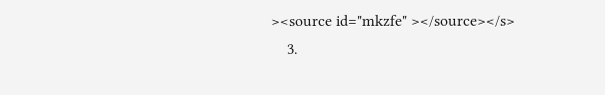><source id="mkzfe" ></source></s>
    3.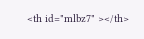<th id="mlbz7" ></th>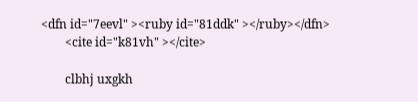<dfn id="7eevl" ><ruby id="81ddk" ></ruby></dfn>
        <cite id="k81vh" ></cite>

        clbhj uxgkh